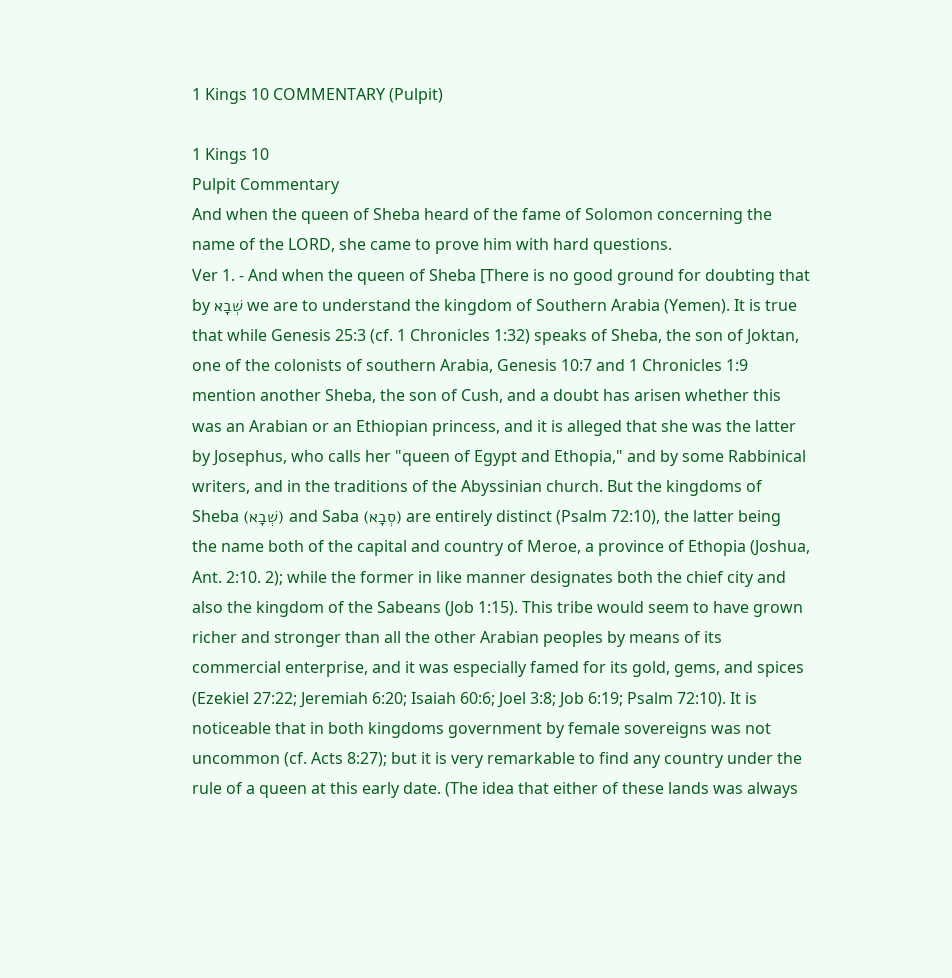1 Kings 10 COMMENTARY (Pulpit)

1 Kings 10
Pulpit Commentary
And when the queen of Sheba heard of the fame of Solomon concerning the name of the LORD, she came to prove him with hard questions.
Ver 1. - And when the queen of Sheba [There is no good ground for doubting that by שְׁבָא we are to understand the kingdom of Southern Arabia (Yemen). It is true that while Genesis 25:3 (cf. 1 Chronicles 1:32) speaks of Sheba, the son of Joktan, one of the colonists of southern Arabia, Genesis 10:7 and 1 Chronicles 1:9 mention another Sheba, the son of Cush, and a doubt has arisen whether this was an Arabian or an Ethiopian princess, and it is alleged that she was the latter by Josephus, who calls her "queen of Egypt and Ethopia," and by some Rabbinical writers, and in the traditions of the Abyssinian church. But the kingdoms of Sheba (שְׁבָא) and Saba (סְבָא) are entirely distinct (Psalm 72:10), the latter being the name both of the capital and country of Meroe, a province of Ethopia (Joshua, Ant. 2:10. 2); while the former in like manner designates both the chief city and also the kingdom of the Sabeans (Job 1:15). This tribe would seem to have grown richer and stronger than all the other Arabian peoples by means of its commercial enterprise, and it was especially famed for its gold, gems, and spices (Ezekiel 27:22; Jeremiah 6:20; Isaiah 60:6; Joel 3:8; Job 6:19; Psalm 72:10). It is noticeable that in both kingdoms government by female sovereigns was not uncommon (cf. Acts 8:27); but it is very remarkable to find any country under the rule of a queen at this early date. (The idea that either of these lands was always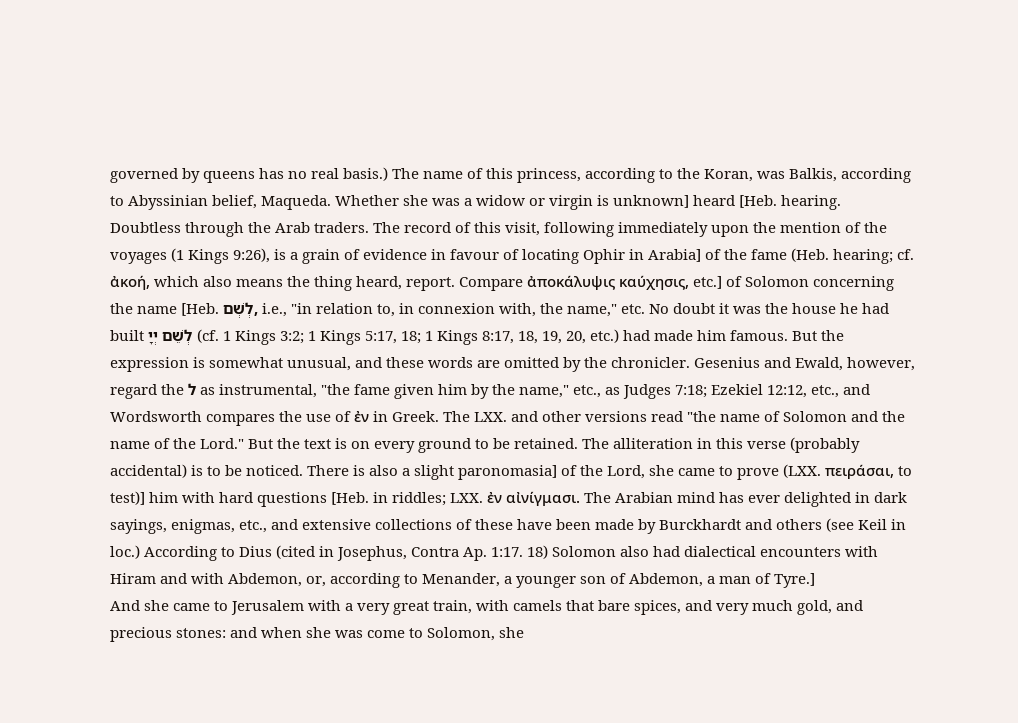governed by queens has no real basis.) The name of this princess, according to the Koran, was Balkis, according to Abyssinian belief, Maqueda. Whether she was a widow or virgin is unknown] heard [Heb. hearing. Doubtless through the Arab traders. The record of this visit, following immediately upon the mention of the voyages (1 Kings 9:26), is a grain of evidence in favour of locating Ophir in Arabia] of the fame (Heb. hearing; cf. ἀκοή, which also means the thing heard, report. Compare ἀποκάλυψις καύχησις, etc.] of Solomon concerning the name [Heb. לְשְׁם, i.e., "in relation to, in connexion with, the name," etc. No doubt it was the house he had built לְשֵׁם יְיָ (cf. 1 Kings 3:2; 1 Kings 5:17, 18; 1 Kings 8:17, 18, 19, 20, etc.) had made him famous. But the expression is somewhat unusual, and these words are omitted by the chronicler. Gesenius and Ewald, however, regard the ל as instrumental, "the fame given him by the name," etc., as Judges 7:18; Ezekiel 12:12, etc., and Wordsworth compares the use of ἐν in Greek. The LXX. and other versions read "the name of Solomon and the name of the Lord." But the text is on every ground to be retained. The alliteration in this verse (probably accidental) is to be noticed. There is also a slight paronomasia] of the Lord, she came to prove (LXX. πειράσαι, to test)] him with hard questions [Heb. in riddles; LXX. ἐν αἰνίγμασι. The Arabian mind has ever delighted in dark sayings, enigmas, etc., and extensive collections of these have been made by Burckhardt and others (see Keil in loc.) According to Dius (cited in Josephus, Contra Ap. 1:17. 18) Solomon also had dialectical encounters with Hiram and with Abdemon, or, according to Menander, a younger son of Abdemon, a man of Tyre.]
And she came to Jerusalem with a very great train, with camels that bare spices, and very much gold, and precious stones: and when she was come to Solomon, she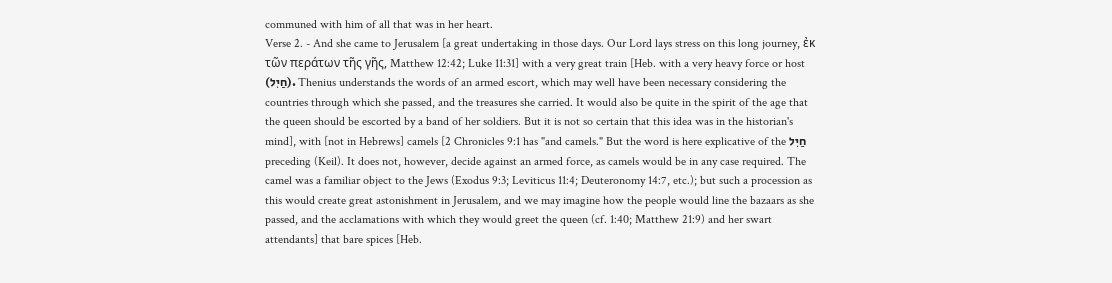communed with him of all that was in her heart.
Verse 2. - And she came to Jerusalem [a great undertaking in those days. Our Lord lays stress on this long journey, ἐκ τῶν περάτων τῆς γῆς, Matthew 12:42; Luke 11:31] with a very great train [Heb. with a very heavy force or host (חַיִל). Thenius understands the words of an armed escort, which may well have been necessary considering the countries through which she passed, and the treasures she carried. It would also be quite in the spirit of the age that the queen should be escorted by a band of her soldiers. But it is not so certain that this idea was in the historian's mind], with [not in Hebrews] camels [2 Chronicles 9:1 has "and camels." But the word is here explicative of the חַיִל preceding (Keil). It does not, however, decide against an armed force, as camels would be in any case required. The camel was a familiar object to the Jews (Exodus 9:3; Leviticus 11:4; Deuteronomy 14:7, etc.); but such a procession as this would create great astonishment in Jerusalem, and we may imagine how the people would line the bazaars as she passed, and the acclamations with which they would greet the queen (cf. 1:40; Matthew 21:9) and her swart attendants] that bare spices [Heb.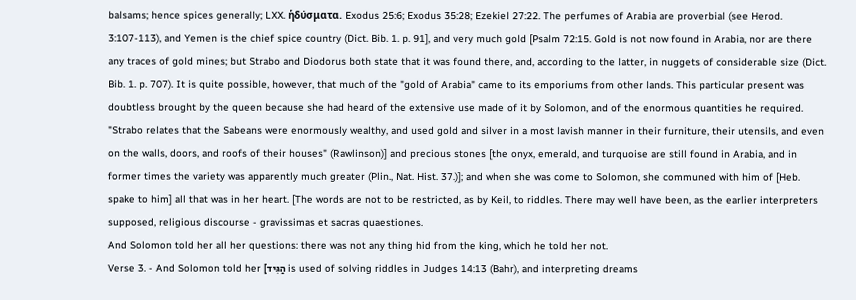balsams; hence spices generally; LXX. ἡδύσματα. Exodus 25:6; Exodus 35:28; Ezekiel 27:22. The perfumes of Arabia are proverbial (see Herod. 3:107-113), and Yemen is the chief spice country (Dict. Bib. 1. p. 91], and very much gold [Psalm 72:15. Gold is not now found in Arabia, nor are there any traces of gold mines; but Strabo and Diodorus both state that it was found there, and, according to the latter, in nuggets of considerable size (Dict. Bib. 1. p. 707). It is quite possible, however, that much of the "gold of Arabia" came to its emporiums from other lands. This particular present was doubtless brought by the queen because she had heard of the extensive use made of it by Solomon, and of the enormous quantities he required. "Strabo relates that the Sabeans were enormously wealthy, and used gold and silver in a most lavish manner in their furniture, their utensils, and even on the walls, doors, and roofs of their houses" (Rawlinson)] and precious stones [the onyx, emerald, and turquoise are still found in Arabia, and in former times the variety was apparently much greater (Plin., Nat. Hist. 37.)]; and when she was come to Solomon, she communed with him of [Heb. spake to him] all that was in her heart. [The words are not to be restricted, as by Keil, to riddles. There may well have been, as the earlier interpreters supposed, religious discourse - gravissimas et sacras quaestiones.
And Solomon told her all her questions: there was not any thing hid from the king, which he told her not.
Verse 3. - And Solomon told her [הַגִּיד is used of solving riddles in Judges 14:13 (Bahr), and interpreting dreams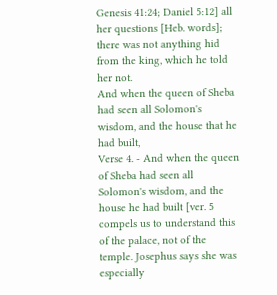Genesis 41:24; Daniel 5:12] all her questions [Heb. words]; there was not anything hid from the king, which he told her not.
And when the queen of Sheba had seen all Solomon's wisdom, and the house that he had built,
Verse 4. - And when the queen of Sheba had seen all Solomon's wisdom, and the house he had built [ver. 5 compels us to understand this of the palace, not of the temple. Josephus says she was especially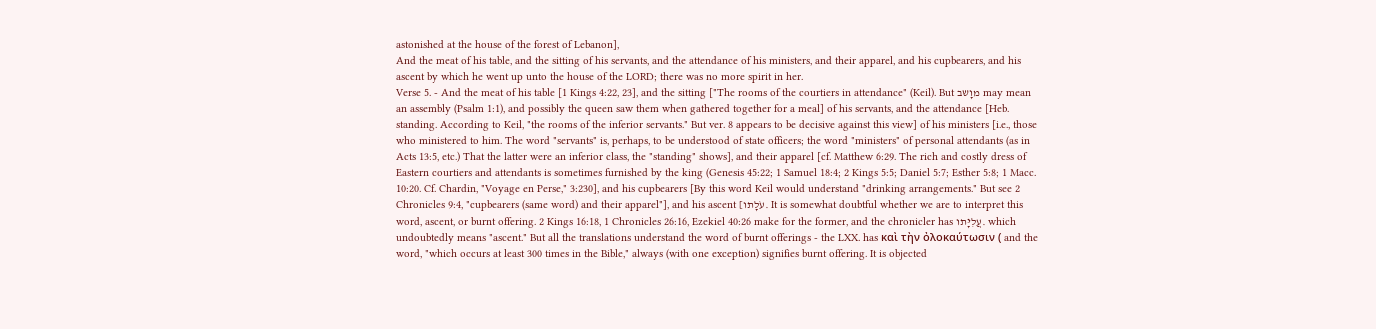astonished at the house of the forest of Lebanon],
And the meat of his table, and the sitting of his servants, and the attendance of his ministers, and their apparel, and his cupbearers, and his ascent by which he went up unto the house of the LORD; there was no more spirit in her.
Verse 5. - And the meat of his table [1 Kings 4:22, 23], and the sitting ["The rooms of the courtiers in attendance" (Keil). But מוָשב may mean an assembly (Psalm 1:1), and possibly the queen saw them when gathered together for a meal] of his servants, and the attendance [Heb. standing. According to Keil, "the rooms of the inferior servants." But ver. 8 appears to be decisive against this view] of his ministers [i.e., those who ministered to him. The word "servants" is, perhaps, to be understood of state officers; the word "ministers" of personal attendants (as in Acts 13:5, etc.) That the latter were an inferior class, the "standing" shows], and their apparel [cf. Matthew 6:29. The rich and costly dress of Eastern courtiers and attendants is sometimes furnished by the king (Genesis 45:22; 1 Samuel 18:4; 2 Kings 5:5; Daniel 5:7; Esther 5:8; 1 Macc. 10:20. Cf. Chardin, "Voyage en Perse," 3:230], and his cupbearers [By this word Keil would understand "drinking arrangements." But see 2 Chronicles 9:4, "cupbearers (same word) and their apparel"], and his ascent [עֹלָתו. It is somewhat doubtful whether we are to interpret this word, ascent, or burnt offering. 2 Kings 16:18, 1 Chronicles 26:16, Ezekiel 40:26 make for the former, and the chronicler has עֲלִיָּתו. which undoubtedly means "ascent." But all the translations understand the word of burnt offerings - the LXX. has καὶ τὴν ὀλοκαύτωσιν ( and the word, "which occurs at least 300 times in the Bible," always (with one exception) signifies burnt offering. It is objected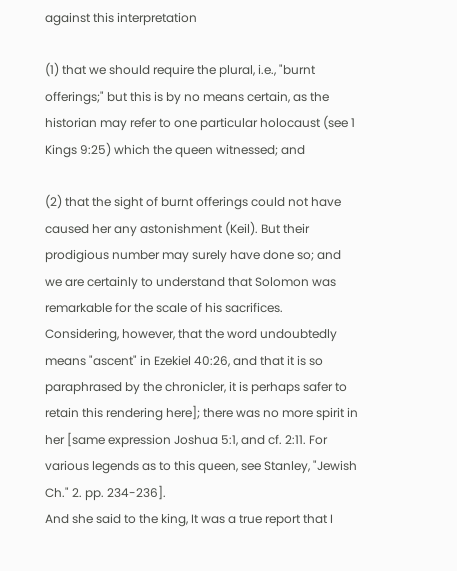against this interpretation

(1) that we should require the plural, i.e., "burnt offerings;" but this is by no means certain, as the historian may refer to one particular holocaust (see 1 Kings 9:25) which the queen witnessed; and

(2) that the sight of burnt offerings could not have caused her any astonishment (Keil). But their prodigious number may surely have done so; and we are certainly to understand that Solomon was remarkable for the scale of his sacrifices. Considering, however, that the word undoubtedly means "ascent" in Ezekiel 40:26, and that it is so paraphrased by the chronicler, it is perhaps safer to retain this rendering here]; there was no more spirit in her [same expression Joshua 5:1, and cf. 2:11. For various legends as to this queen, see Stanley, "Jewish Ch." 2. pp. 234-236].
And she said to the king, It was a true report that I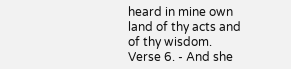heard in mine own land of thy acts and of thy wisdom.
Verse 6. - And she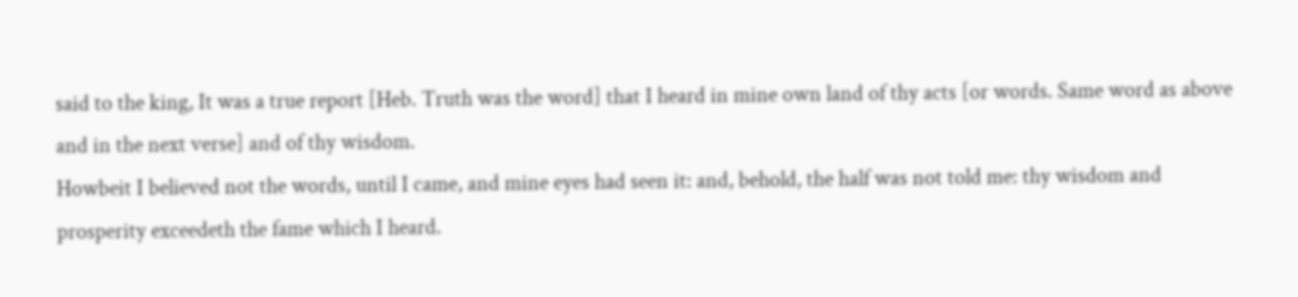said to the king, It was a true report [Heb. Truth was the word] that I heard in mine own land of thy acts [or words. Same word as above and in the next verse] and of thy wisdom.
Howbeit I believed not the words, until I came, and mine eyes had seen it: and, behold, the half was not told me: thy wisdom and prosperity exceedeth the fame which I heard.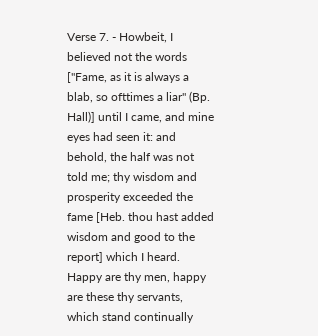Verse 7. - Howbeit, I believed not the words ["Fame, as it is always a blab, so ofttimes a liar" (Bp. Hall)] until I came, and mine eyes had seen it: and behold, the half was not told me; thy wisdom and prosperity exceeded the fame [Heb. thou hast added wisdom and good to the report] which I heard.
Happy are thy men, happy are these thy servants, which stand continually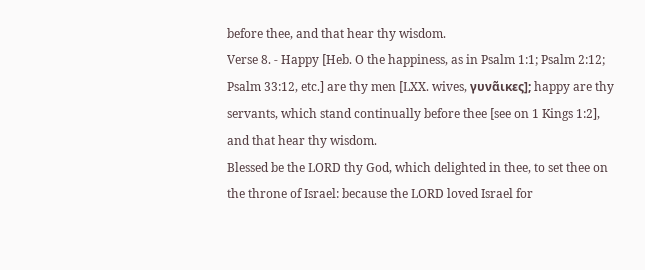before thee, and that hear thy wisdom.
Verse 8. - Happy [Heb. O the happiness, as in Psalm 1:1; Psalm 2:12; Psalm 33:12, etc.] are thy men [LXX. wives, γυνᾶικες]; happy are thy servants, which stand continually before thee [see on 1 Kings 1:2], and that hear thy wisdom.
Blessed be the LORD thy God, which delighted in thee, to set thee on the throne of Israel: because the LORD loved Israel for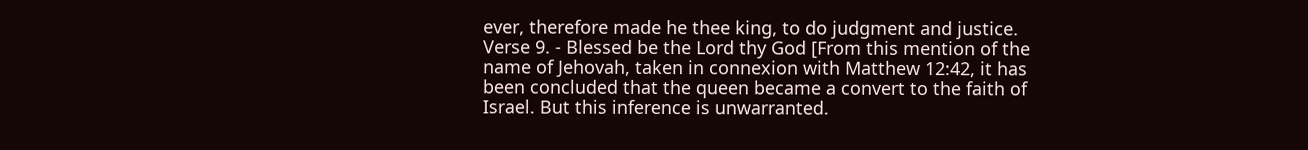ever, therefore made he thee king, to do judgment and justice.
Verse 9. - Blessed be the Lord thy God [From this mention of the name of Jehovah, taken in connexion with Matthew 12:42, it has been concluded that the queen became a convert to the faith of Israel. But this inference is unwarranted.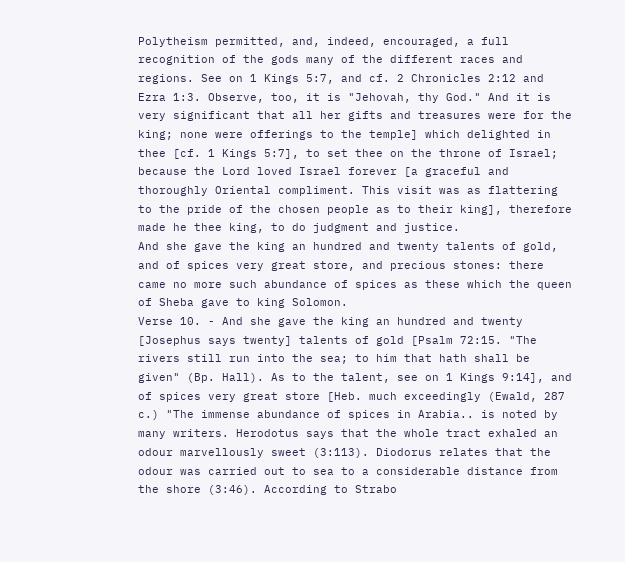Polytheism permitted, and, indeed, encouraged, a full recognition of the gods many of the different races and regions. See on 1 Kings 5:7, and cf. 2 Chronicles 2:12 and Ezra 1:3. Observe, too, it is "Jehovah, thy God." And it is very significant that all her gifts and treasures were for the king; none were offerings to the temple] which delighted in thee [cf. 1 Kings 5:7], to set thee on the throne of Israel; because the Lord loved Israel forever [a graceful and thoroughly Oriental compliment. This visit was as flattering to the pride of the chosen people as to their king], therefore made he thee king, to do judgment and justice.
And she gave the king an hundred and twenty talents of gold, and of spices very great store, and precious stones: there came no more such abundance of spices as these which the queen of Sheba gave to king Solomon.
Verse 10. - And she gave the king an hundred and twenty [Josephus says twenty] talents of gold [Psalm 72:15. "The rivers still run into the sea; to him that hath shall be given" (Bp. Hall). As to the talent, see on 1 Kings 9:14], and of spices very great store [Heb. much exceedingly (Ewald, 287 c.) "The immense abundance of spices in Arabia.. is noted by many writers. Herodotus says that the whole tract exhaled an odour marvellously sweet (3:113). Diodorus relates that the odour was carried out to sea to a considerable distance from the shore (3:46). According to Strabo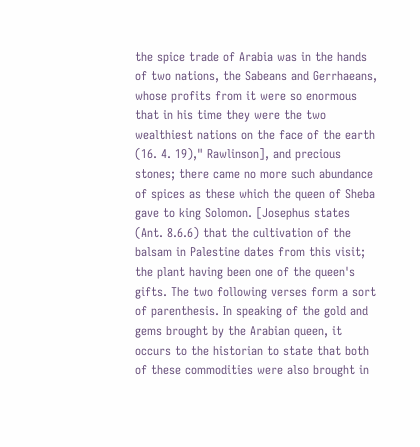the spice trade of Arabia was in the hands of two nations, the Sabeans and Gerrhaeans, whose profits from it were so enormous that in his time they were the two wealthiest nations on the face of the earth (16. 4. 19)," Rawlinson], and precious stones; there came no more such abundance of spices as these which the queen of Sheba gave to king Solomon. [Josephus states (Ant. 8.6.6) that the cultivation of the balsam in Palestine dates from this visit; the plant having been one of the queen's gifts. The two following verses form a sort of parenthesis. In speaking of the gold and gems brought by the Arabian queen, it occurs to the historian to state that both of these commodities were also brought in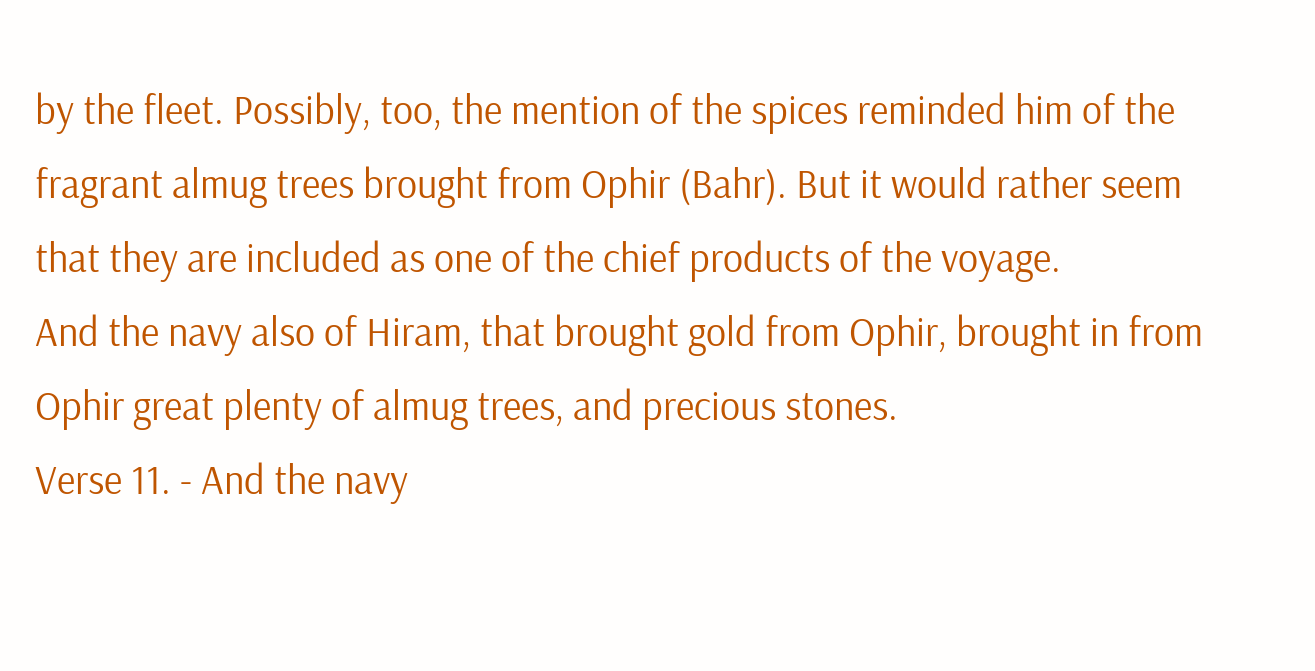by the fleet. Possibly, too, the mention of the spices reminded him of the fragrant almug trees brought from Ophir (Bahr). But it would rather seem that they are included as one of the chief products of the voyage.
And the navy also of Hiram, that brought gold from Ophir, brought in from Ophir great plenty of almug trees, and precious stones.
Verse 11. - And the navy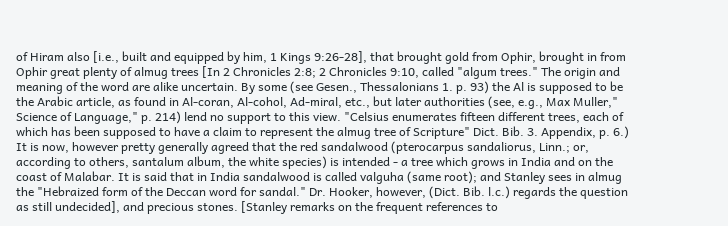of Hiram also [i.e., built and equipped by him, 1 Kings 9:26-28], that brought gold from Ophir, brought in from Ophir great plenty of almug trees [In 2 Chronicles 2:8; 2 Chronicles 9:10, called "algum trees." The origin and meaning of the word are alike uncertain. By some (see Gesen., Thessalonians 1. p. 93) the Al is supposed to be the Arabic article, as found in Al-coran, Al-cohol, Ad-miral, etc., but later authorities (see, e.g., Max Muller," Science of Language," p. 214) lend no support to this view. "Celsius enumerates fifteen different trees, each of which has been supposed to have a claim to represent the almug tree of Scripture" Dict. Bib. 3. Appendix, p. 6.) It is now, however pretty generally agreed that the red sandalwood (pterocarpus sandaliorus, Linn.; or, according to others, santalum album, the white species) is intended - a tree which grows in India and on the coast of Malabar. It is said that in India sandalwood is called valguha (same root); and Stanley sees in almug the "Hebraized form of the Deccan word for sandal." Dr. Hooker, however, (Dict. Bib. l.c.) regards the question as still undecided], and precious stones. [Stanley remarks on the frequent references to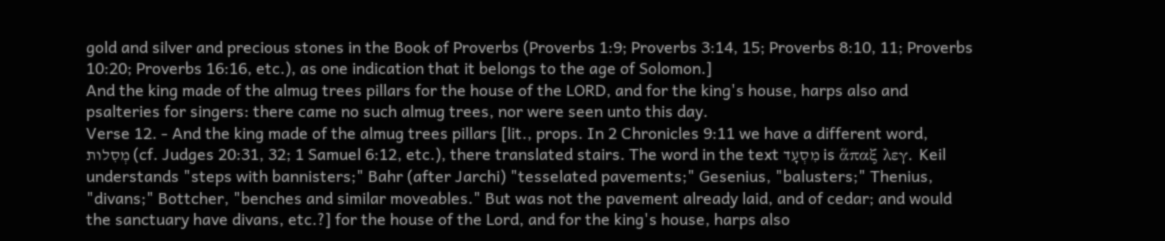gold and silver and precious stones in the Book of Proverbs (Proverbs 1:9; Proverbs 3:14, 15; Proverbs 8:10, 11; Proverbs 10:20; Proverbs 16:16, etc.), as one indication that it belongs to the age of Solomon.]
And the king made of the almug trees pillars for the house of the LORD, and for the king's house, harps also and psalteries for singers: there came no such almug trees, nor were seen unto this day.
Verse 12. - And the king made of the almug trees pillars [lit., props. In 2 Chronicles 9:11 we have a different word, מְסִלות (cf. Judges 20:31, 32; 1 Samuel 6:12, etc.), there translated stairs. The word in the text מִסְעָד is ἅπαξ λεγ. Keil understands "steps with bannisters;" Bahr (after Jarchi) "tesselated pavements;" Gesenius, "balusters;" Thenius, "divans;" Bottcher, "benches and similar moveables." But was not the pavement already laid, and of cedar; and would the sanctuary have divans, etc.?] for the house of the Lord, and for the king's house, harps also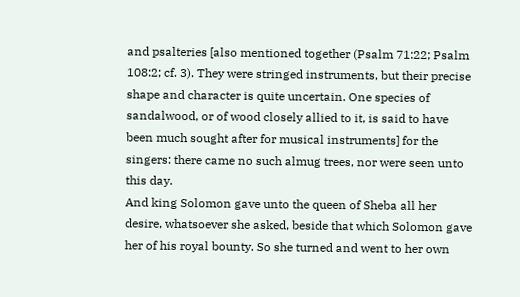and psalteries [also mentioned together (Psalm 71:22; Psalm 108:2; cf. 3). They were stringed instruments, but their precise shape and character is quite uncertain. One species of sandalwood, or of wood closely allied to it, is said to have been much sought after for musical instruments] for the singers: there came no such almug trees, nor were seen unto this day.
And king Solomon gave unto the queen of Sheba all her desire, whatsoever she asked, beside that which Solomon gave her of his royal bounty. So she turned and went to her own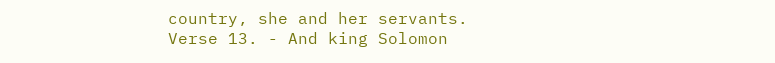country, she and her servants.
Verse 13. - And king Solomon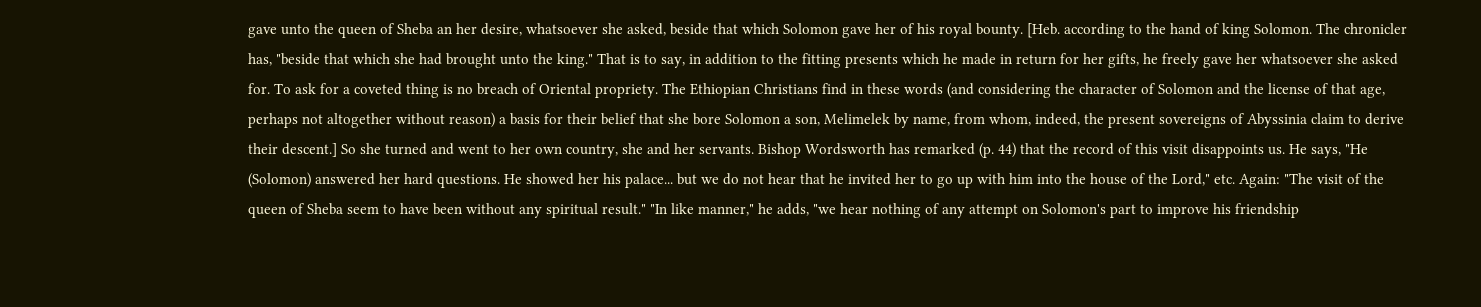gave unto the queen of Sheba an her desire, whatsoever she asked, beside that which Solomon gave her of his royal bounty. [Heb. according to the hand of king Solomon. The chronicler has, "beside that which she had brought unto the king." That is to say, in addition to the fitting presents which he made in return for her gifts, he freely gave her whatsoever she asked for. To ask for a coveted thing is no breach of Oriental propriety. The Ethiopian Christians find in these words (and considering the character of Solomon and the license of that age, perhaps not altogether without reason) a basis for their belief that she bore Solomon a son, Melimelek by name, from whom, indeed, the present sovereigns of Abyssinia claim to derive their descent.] So she turned and went to her own country, she and her servants. Bishop Wordsworth has remarked (p. 44) that the record of this visit disappoints us. He says, "He (Solomon) answered her hard questions. He showed her his palace... but we do not hear that he invited her to go up with him into the house of the Lord," etc. Again: "The visit of the queen of Sheba seem to have been without any spiritual result." "In like manner," he adds, "we hear nothing of any attempt on Solomon's part to improve his friendship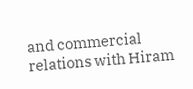and commercial relations with Hiram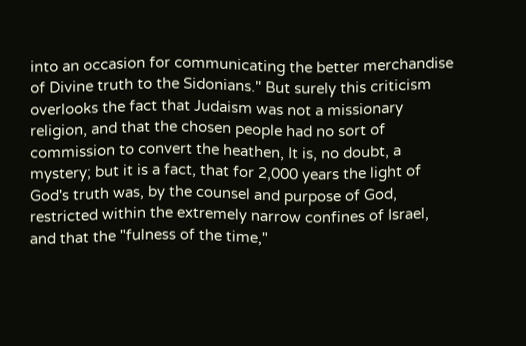into an occasion for communicating the better merchandise of Divine truth to the Sidonians." But surely this criticism overlooks the fact that Judaism was not a missionary religion, and that the chosen people had no sort of commission to convert the heathen, It is, no doubt, a mystery; but it is a fact, that for 2,000 years the light of God's truth was, by the counsel and purpose of God, restricted within the extremely narrow confines of Israel, and that the "fulness of the time,"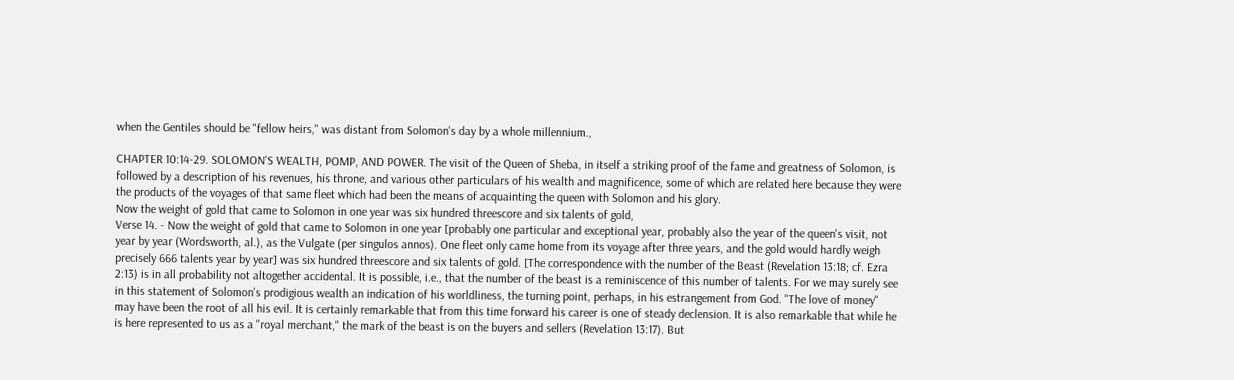when the Gentiles should be "fellow heirs," was distant from Solomon's day by a whole millennium.,

CHAPTER 10:14-29. SOLOMON'S WEALTH, POMP, AND POWER. The visit of the Queen of Sheba, in itself a striking proof of the fame and greatness of Solomon, is followed by a description of his revenues, his throne, and various other particulars of his wealth and magnificence, some of which are related here because they were the products of the voyages of that same fleet which had been the means of acquainting the queen with Solomon and his glory.
Now the weight of gold that came to Solomon in one year was six hundred threescore and six talents of gold,
Verse 14. - Now the weight of gold that came to Solomon in one year [probably one particular and exceptional year, probably also the year of the queen's visit, not year by year (Wordsworth, al.), as the Vulgate (per singulos annos). One fleet only came home from its voyage after three years, and the gold would hardly weigh precisely 666 talents year by year] was six hundred threescore and six talents of gold. [The correspondence with the number of the Beast (Revelation 13:18; cf. Ezra 2:13) is in all probability not altogether accidental. It is possible, i.e., that the number of the beast is a reminiscence of this number of talents. For we may surely see in this statement of Solomon's prodigious wealth an indication of his worldliness, the turning point, perhaps, in his estrangement from God. "The love of money" may have been the root of all his evil. It is certainly remarkable that from this time forward his career is one of steady declension. It is also remarkable that while he is here represented to us as a "royal merchant," the mark of the beast is on the buyers and sellers (Revelation 13:17). But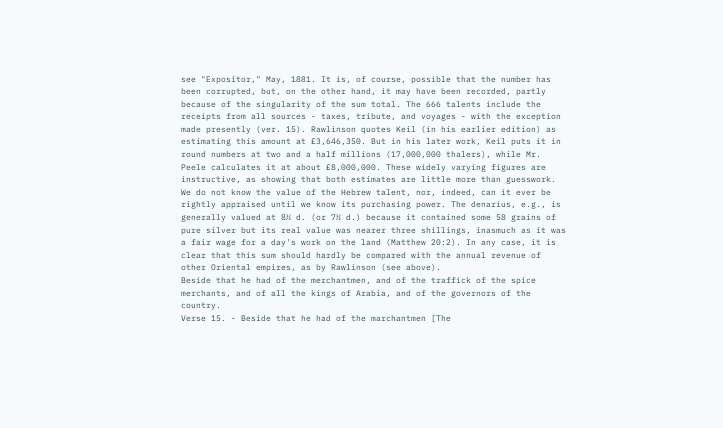see "Expositor," May, 1881. It is, of course, possible that the number has been corrupted, but, on the other hand, it may have been recorded, partly because of the singularity of the sum total. The 666 talents include the receipts from all sources - taxes, tribute, and voyages - with the exception made presently (ver. 15). Rawlinson quotes Keil (in his earlier edition) as estimating this amount at £3,646,350. But in his later work, Keil puts it in round numbers at two and a half millions (17,000,000 thalers), while Mr. Peele calculates it at about £8,000,000. These widely varying figures are instructive, as showing that both estimates are little more than guesswork. We do not know the value of the Hebrew talent, nor, indeed, can it ever be rightly appraised until we know its purchasing power. The denarius, e.g., is generally valued at 8½ d. (or 7½ d.) because it contained some 58 grains of pure silver but its real value was nearer three shillings, inasmuch as it was a fair wage for a day's work on the land (Matthew 20:2). In any case, it is clear that this sum should hardly be compared with the annual revenue of other Oriental empires, as by Rawlinson (see above).
Beside that he had of the merchantmen, and of the traffick of the spice merchants, and of all the kings of Arabia, and of the governors of the country.
Verse 15. - Beside that he had of the marchantmen [The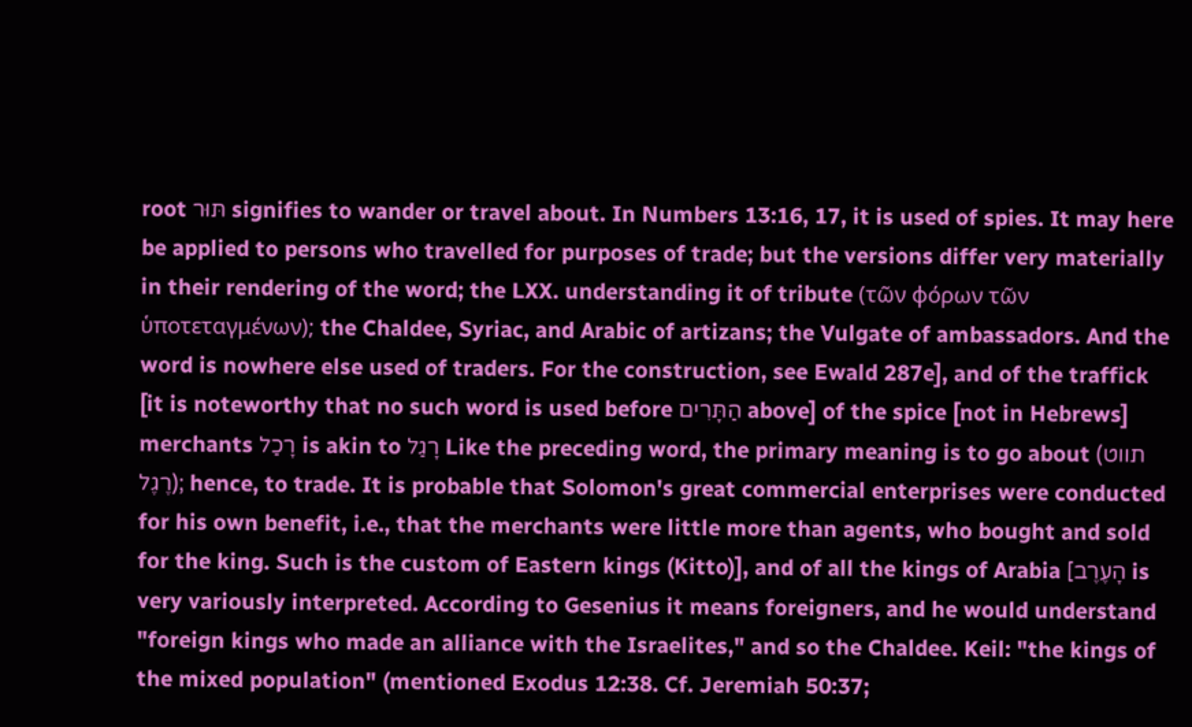root תּוּר signifies to wander or travel about. In Numbers 13:16, 17, it is used of spies. It may here be applied to persons who travelled for purposes of trade; but the versions differ very materially in their rendering of the word; the LXX. understanding it of tribute (τῶν φόρων τῶν ὑποτεταγμένων); the Chaldee, Syriac, and Arabic of artizans; the Vulgate of ambassadors. And the word is nowhere else used of traders. For the construction, see Ewald 287e], and of the traffick [it is noteworthy that no such word is used before הַתָּרִים above] of the spice [not in Hebrews] merchants רָכַל is akin to רָגַל Like the preceding word, the primary meaning is to go about (תווט רֶגֶל); hence, to trade. It is probable that Solomon's great commercial enterprises were conducted for his own benefit, i.e., that the merchants were little more than agents, who bought and sold for the king. Such is the custom of Eastern kings (Kitto)], and of all the kings of Arabia [הָעֶרֶב is very variously interpreted. According to Gesenius it means foreigners, and he would understand "foreign kings who made an alliance with the Israelites," and so the Chaldee. Keil: "the kings of the mixed population" (mentioned Exodus 12:38. Cf. Jeremiah 50:37;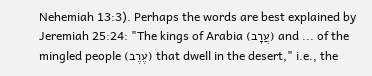Nehemiah 13:3). Perhaps the words are best explained by Jeremiah 25:24: "The kings of Arabia (עֲרָב) and ... of the mingled people (עֶרֶב) that dwell in the desert," i.e., the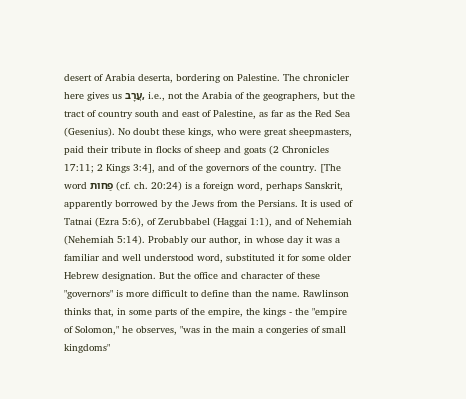desert of Arabia deserta, bordering on Palestine. The chronicler here gives us עֲרָב, i.e., not the Arabia of the geographers, but the tract of country south and east of Palestine, as far as the Red Sea (Gesenius). No doubt these kings, who were great sheepmasters, paid their tribute in flocks of sheep and goats (2 Chronicles 17:11; 2 Kings 3:4], and of the governors of the country. [The word פַחות (cf. ch. 20:24) is a foreign word, perhaps Sanskrit, apparently borrowed by the Jews from the Persians. It is used of Tatnai (Ezra 5:6), of Zerubbabel (Haggai 1:1), and of Nehemiah (Nehemiah 5:14). Probably our author, in whose day it was a familiar and well understood word, substituted it for some older Hebrew designation. But the office and character of these "governors" is more difficult to define than the name. Rawlinson thinks that, in some parts of the empire, the kings - the "empire of Solomon," he observes, "was in the main a congeries of small kingdoms"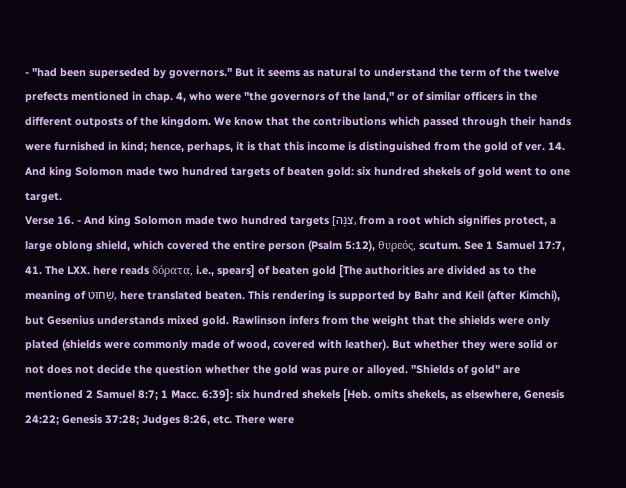- "had been superseded by governors." But it seems as natural to understand the term of the twelve prefects mentioned in chap. 4, who were "the governors of the land," or of similar officers in the different outposts of the kingdom. We know that the contributions which passed through their hands were furnished in kind; hence, perhaps, it is that this income is distinguished from the gold of ver. 14.
And king Solomon made two hundred targets of beaten gold: six hundred shekels of gold went to one target.
Verse 16. - And king Solomon made two hundred targets [צִנָּה, from a root which signifies protect, a large oblong shield, which covered the entire person (Psalm 5:12), θυρεός, scutum. See 1 Samuel 17:7, 41. The LXX. here reads δόρατα, i.e., spears] of beaten gold [The authorities are divided as to the meaning of שָׁחוּט, here translated beaten. This rendering is supported by Bahr and Keil (after Kimchi), but Gesenius understands mixed gold. Rawlinson infers from the weight that the shields were only plated (shields were commonly made of wood, covered with leather). But whether they were solid or not does not decide the question whether the gold was pure or alloyed. "Shields of gold" are mentioned 2 Samuel 8:7; 1 Macc. 6:39]: six hundred shekels [Heb. omits shekels, as elsewhere, Genesis 24:22; Genesis 37:28; Judges 8:26, etc. There were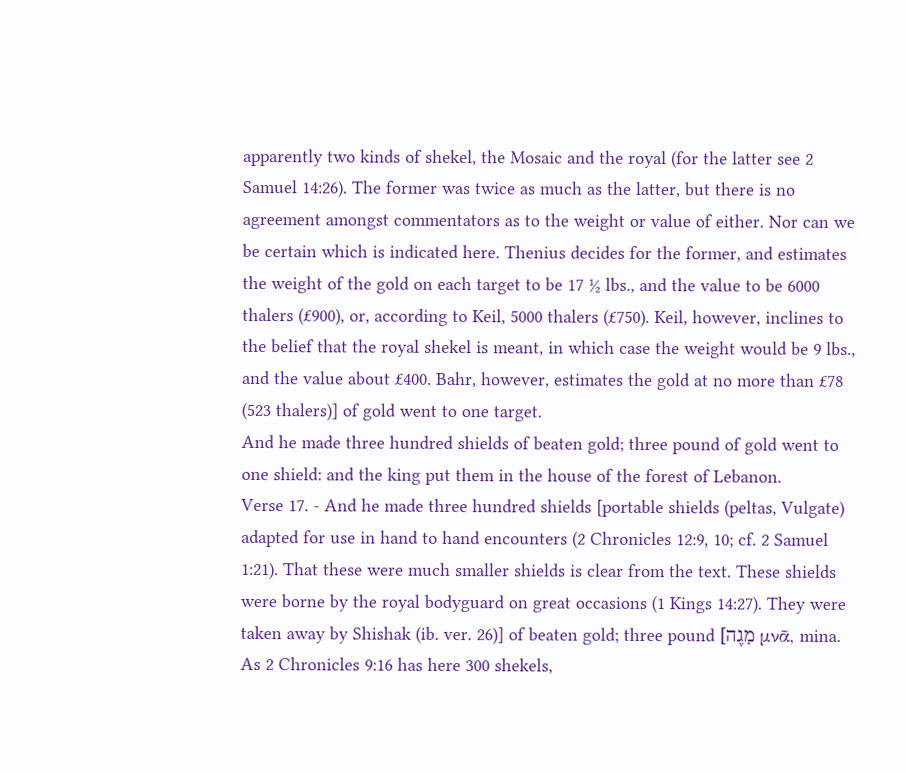apparently two kinds of shekel, the Mosaic and the royal (for the latter see 2 Samuel 14:26). The former was twice as much as the latter, but there is no agreement amongst commentators as to the weight or value of either. Nor can we be certain which is indicated here. Thenius decides for the former, and estimates the weight of the gold on each target to be 17 ½ lbs., and the value to be 6000 thalers (£900), or, according to Keil, 5000 thalers (£750). Keil, however, inclines to the belief that the royal shekel is meant, in which case the weight would be 9 lbs., and the value about £400. Bahr, however, estimates the gold at no more than £78 (523 thalers)] of gold went to one target.
And he made three hundred shields of beaten gold; three pound of gold went to one shield: and the king put them in the house of the forest of Lebanon.
Verse 17. - And he made three hundred shields [portable shields (peltas, Vulgate) adapted for use in hand to hand encounters (2 Chronicles 12:9, 10; cf. 2 Samuel 1:21). That these were much smaller shields is clear from the text. These shields were borne by the royal bodyguard on great occasions (1 Kings 14:27). They were taken away by Shishak (ib. ver. 26)] of beaten gold; three pound [מָגֶה μνᾶ, mina. As 2 Chronicles 9:16 has here 300 shekels,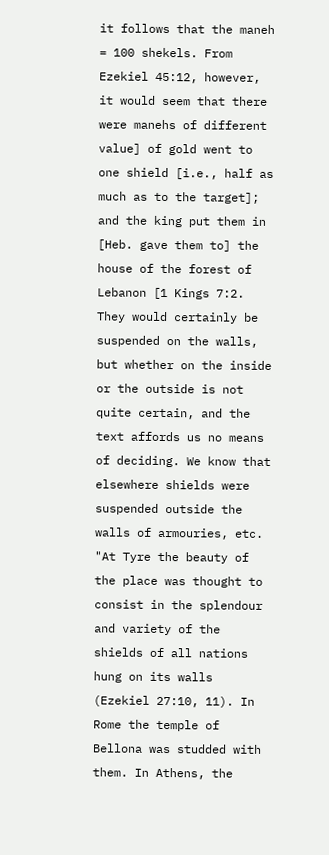it follows that the maneh = 100 shekels. From Ezekiel 45:12, however, it would seem that there were manehs of different value] of gold went to one shield [i.e., half as much as to the target]; and the king put them in [Heb. gave them to] the house of the forest of Lebanon [1 Kings 7:2. They would certainly be suspended on the walls, but whether on the inside or the outside is not quite certain, and the text affords us no means of deciding. We know that elsewhere shields were suspended outside the walls of armouries, etc. "At Tyre the beauty of the place was thought to consist in the splendour and variety of the shields of all nations hung on its walls (Ezekiel 27:10, 11). In Rome the temple of Bellona was studded with them. In Athens, the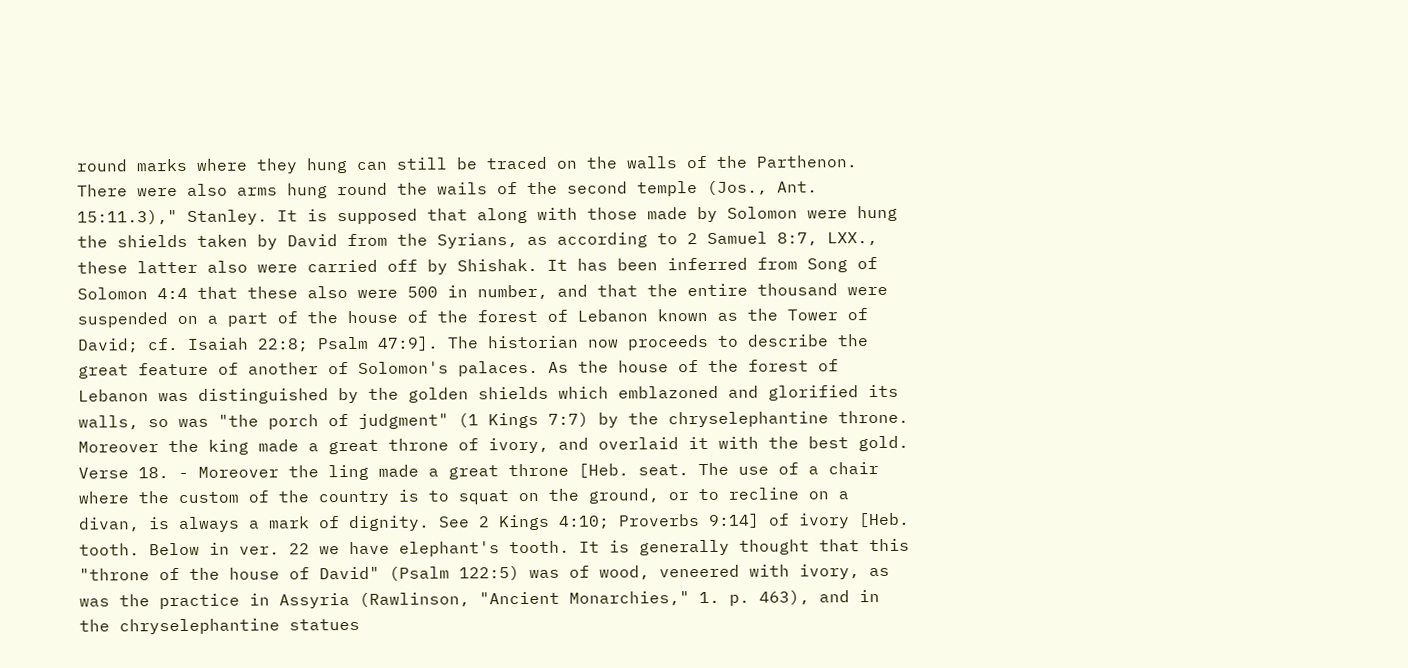round marks where they hung can still be traced on the walls of the Parthenon. There were also arms hung round the wails of the second temple (Jos., Ant. 15:11.3)," Stanley. It is supposed that along with those made by Solomon were hung the shields taken by David from the Syrians, as according to 2 Samuel 8:7, LXX., these latter also were carried off by Shishak. It has been inferred from Song of Solomon 4:4 that these also were 500 in number, and that the entire thousand were suspended on a part of the house of the forest of Lebanon known as the Tower of David; cf. Isaiah 22:8; Psalm 47:9]. The historian now proceeds to describe the great feature of another of Solomon's palaces. As the house of the forest of Lebanon was distinguished by the golden shields which emblazoned and glorified its walls, so was "the porch of judgment" (1 Kings 7:7) by the chryselephantine throne.
Moreover the king made a great throne of ivory, and overlaid it with the best gold.
Verse 18. - Moreover the ling made a great throne [Heb. seat. The use of a chair where the custom of the country is to squat on the ground, or to recline on a divan, is always a mark of dignity. See 2 Kings 4:10; Proverbs 9:14] of ivory [Heb. tooth. Below in ver. 22 we have elephant's tooth. It is generally thought that this "throne of the house of David" (Psalm 122:5) was of wood, veneered with ivory, as was the practice in Assyria (Rawlinson, "Ancient Monarchies," 1. p. 463), and in the chryselephantine statues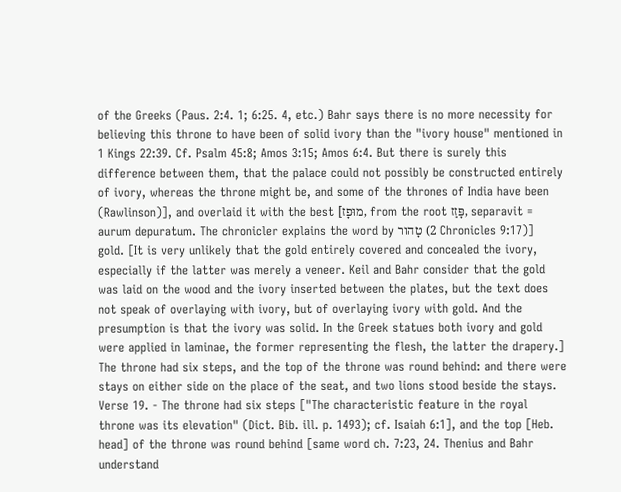of the Greeks (Paus. 2:4. 1; 6:25. 4, etc.) Bahr says there is no more necessity for believing this throne to have been of solid ivory than the "ivory house" mentioned in 1 Kings 22:39. Cf. Psalm 45:8; Amos 3:15; Amos 6:4. But there is surely this difference between them, that the palace could not possibly be constructed entirely of ivory, whereas the throne might be, and some of the thrones of India have been (Rawlinson)], and overlaid it with the best [מוּפָז, from the root פָּזַז, separavit = aurum depuratum. The chronicler explains the word by טָהור (2 Chronicles 9:17)] gold. [It is very unlikely that the gold entirely covered and concealed the ivory, especially if the latter was merely a veneer. Keil and Bahr consider that the gold was laid on the wood and the ivory inserted between the plates, but the text does not speak of overlaying with ivory, but of overlaying ivory with gold. And the presumption is that the ivory was solid. In the Greek statues both ivory and gold were applied in laminae, the former representing the flesh, the latter the drapery.]
The throne had six steps, and the top of the throne was round behind: and there were stays on either side on the place of the seat, and two lions stood beside the stays.
Verse 19. - The throne had six steps ["The characteristic feature in the royal throne was its elevation" (Dict. Bib. ill. p. 1493); cf. Isaiah 6:1], and the top [Heb. head] of the throne was round behind [same word ch. 7:23, 24. Thenius and Bahr understand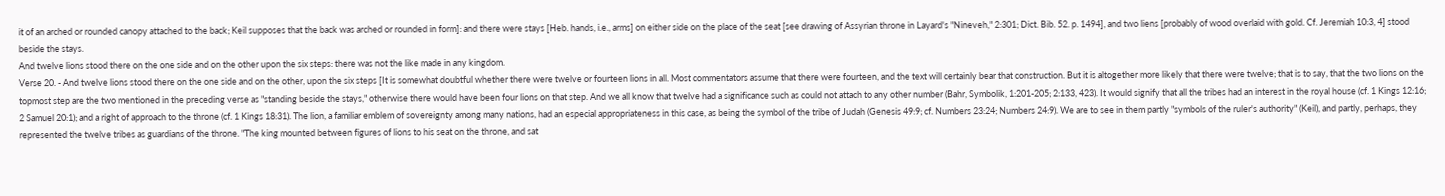it of an arched or rounded canopy attached to the back; Keil supposes that the back was arched or rounded in form]: and there were stays [Heb. hands, i.e., arms] on either side on the place of the seat [see drawing of Assyrian throne in Layard's "Nineveh," 2:301; Dict. Bib. 52. p. 1494], and two liens [probably of wood overlaid with gold. Cf. Jeremiah 10:3, 4] stood beside the stays.
And twelve lions stood there on the one side and on the other upon the six steps: there was not the like made in any kingdom.
Verse 20. - And twelve lions stood there on the one side and on the other, upon the six steps [It is somewhat doubtful whether there were twelve or fourteen lions in all. Most commentators assume that there were fourteen, and the text will certainly bear that construction. But it is altogether more likely that there were twelve; that is to say, that the two lions on the topmost step are the two mentioned in the preceding verse as "standing beside the stays," otherwise there would have been four lions on that step. And we all know that twelve had a significance such as could not attach to any other number (Bahr, Symbolik, 1:201-205; 2:133, 423). It would signify that all the tribes had an interest in the royal house (cf. 1 Kings 12:16; 2 Samuel 20:1); and a right of approach to the throne (cf. 1 Kings 18:31). The lion, a familiar emblem of sovereignty among many nations, had an especial appropriateness in this case, as being the symbol of the tribe of Judah (Genesis 49:9; cf. Numbers 23:24; Numbers 24:9). We are to see in them partly "symbols of the ruler's authority" (Keil), and partly, perhaps, they represented the twelve tribes as guardians of the throne. "The king mounted between figures of lions to his seat on the throne, and sat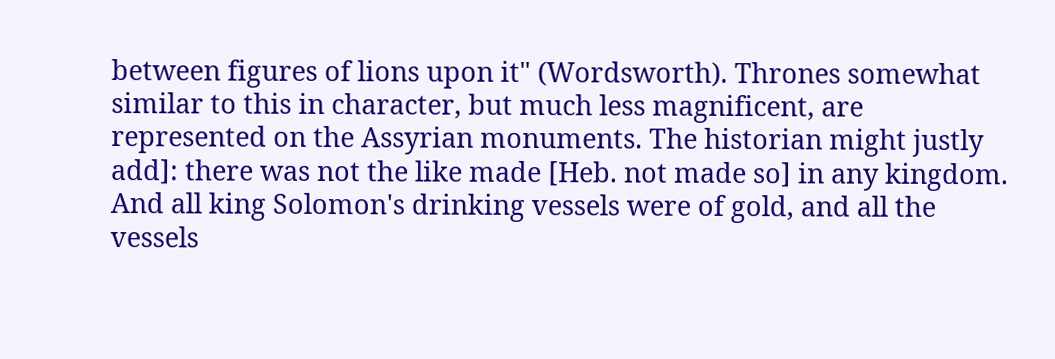between figures of lions upon it" (Wordsworth). Thrones somewhat similar to this in character, but much less magnificent, are represented on the Assyrian monuments. The historian might justly add]: there was not the like made [Heb. not made so] in any kingdom.
And all king Solomon's drinking vessels were of gold, and all the vessels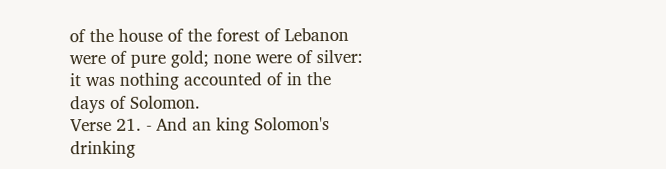of the house of the forest of Lebanon were of pure gold; none were of silver: it was nothing accounted of in the days of Solomon.
Verse 21. - And an king Solomon's drinking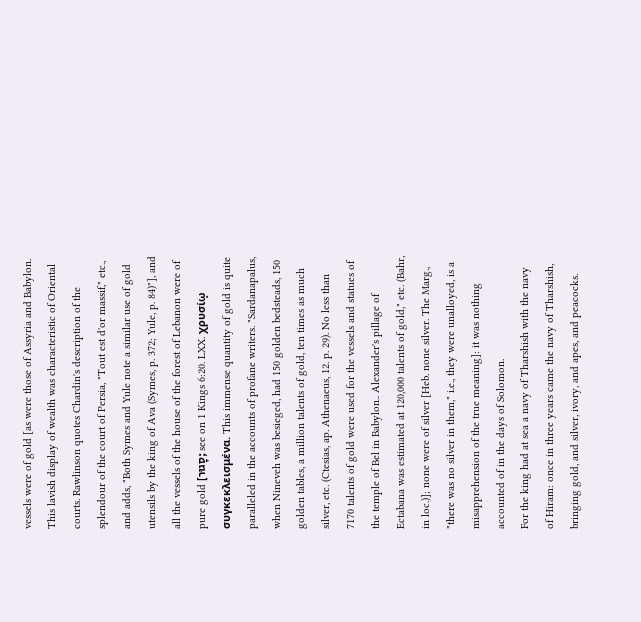vessels were of gold [as were those of Assyria and Babylon. This lavish display of wealth was characteristic of Oriental courts. Rawlinson quotes Chardin's description of the splendour of the court of Persia, "Tout est d'or massif," etc., and adds, "Both Symes and Yule note a similar use of gold utensils by the king of Ava (Symes, p. 372; Yule, p. 84)"], and all the vessels of the house of the forest of Lebanon were of pure gold [סָגוּר; see on 1 Kings 6:20. LXX. χρυσίῳ συγκεκλεισμένα. This immense quantity of gold is quite paralleled in the accounts of profane writers. "Sardanapalus, when Nineveh was besieged, had 150 golden bedsteads, 150 golden tables, a million talents of gold, ten times as much silver, etc. (Ctesias, ap. Athenaeus, 12. p. 29). No less than 7170 talents of gold were used for the vessels and statues of the temple of Bel in Babylon.. Alexander's pillage of Ectabana was estimated at 120,000 talents of gold," etc. (Bahr, in loc.)]; none were of silver [Heb. none silver. The Marg., "there was no silver in them," i.e., they were unalloyed, is a misapprehension of the true meaning]: it was nothing accounted of in the days of Solomon.
For the king had at sea a navy of Tharshish with the navy of Hiram: once in three years came the navy of Tharshish, bringing gold, and silver, ivory, and apes, and peacocks.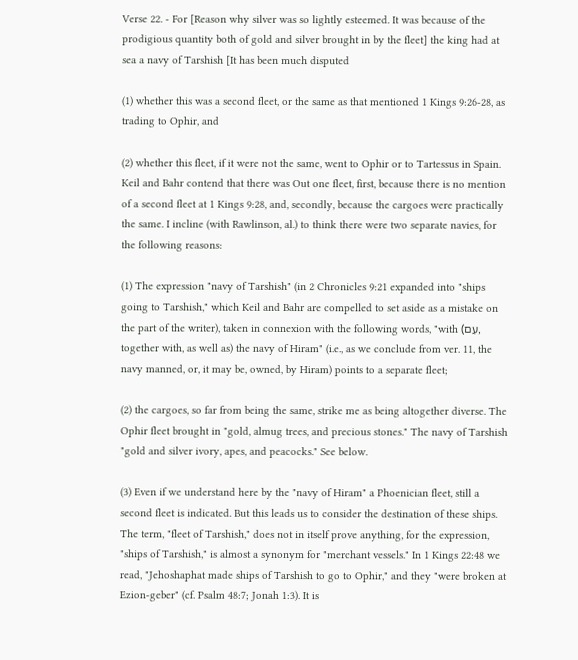Verse 22. - For [Reason why silver was so lightly esteemed. It was because of the prodigious quantity both of gold and silver brought in by the fleet] the king had at sea a navy of Tarshish [It has been much disputed

(1) whether this was a second fleet, or the same as that mentioned 1 Kings 9:26-28, as trading to Ophir, and

(2) whether this fleet, if it were not the same, went to Ophir or to Tartessus in Spain. Keil and Bahr contend that there was Out one fleet, first, because there is no mention of a second fleet at 1 Kings 9:28, and, secondly, because the cargoes were practically the same. I incline (with Rawlinson, al.) to think there were two separate navies, for the following reasons:

(1) The expression "navy of Tarshish" (in 2 Chronicles 9:21 expanded into "ships going to Tarshish," which Keil and Bahr are compelled to set aside as a mistake on the part of the writer), taken in connexion with the following words, "with (עִם, together with, as well as) the navy of Hiram" (i.e., as we conclude from ver. 11, the navy manned, or, it may be, owned, by Hiram) points to a separate fleet;

(2) the cargoes, so far from being the same, strike me as being altogether diverse. The Ophir fleet brought in "gold, almug trees, and precious stones." The navy of Tarshish "gold and silver ivory, apes, and peacocks." See below.

(3) Even if we understand here by the "navy of Hiram" a Phoenician fleet, still a second fleet is indicated. But this leads us to consider the destination of these ships. The term, "fleet of Tarshish," does not in itself prove anything, for the expression, "ships of Tarshish," is almost a synonym for "merchant vessels." In 1 Kings 22:48 we read, "Jehoshaphat made ships of Tarshish to go to Ophir," and they "were broken at Ezion-geber" (cf. Psalm 48:7; Jonah 1:3). It is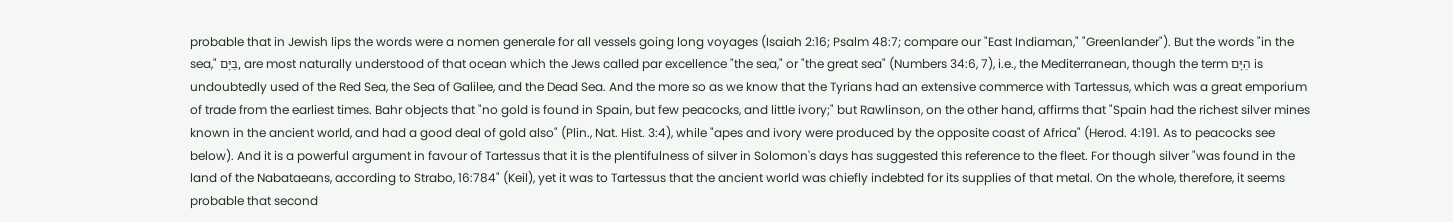probable that in Jewish lips the words were a nomen generale for all vessels going long voyages (Isaiah 2:16; Psalm 48:7; compare our "East Indiaman," "Greenlander"). But the words "in the sea," בַּיָּם, are most naturally understood of that ocean which the Jews called par excellence "the sea," or "the great sea" (Numbers 34:6, 7), i.e., the Mediterranean, though the term הַיָּם is undoubtedly used of the Red Sea, the Sea of Galilee, and the Dead Sea. And the more so as we know that the Tyrians had an extensive commerce with Tartessus, which was a great emporium of trade from the earliest times. Bahr objects that "no gold is found in Spain, but few peacocks, and little ivory;" but Rawlinson, on the other hand, affirms that "Spain had the richest silver mines known in the ancient world, and had a good deal of gold also" (Plin., Nat. Hist. 3:4), while "apes and ivory were produced by the opposite coast of Africa" (Herod. 4:191. As to peacocks see below). And it is a powerful argument in favour of Tartessus that it is the plentifulness of silver in Solomon's days has suggested this reference to the fleet. For though silver "was found in the land of the Nabataeans, according to Strabo, 16:784" (Keil), yet it was to Tartessus that the ancient world was chiefly indebted for its supplies of that metal. On the whole, therefore, it seems probable that second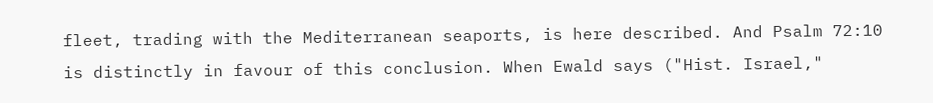fleet, trading with the Mediterranean seaports, is here described. And Psalm 72:10 is distinctly in favour of this conclusion. When Ewald says ("Hist. Israel,"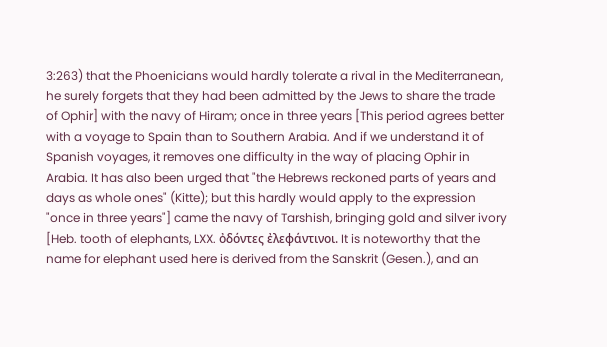3:263) that the Phoenicians would hardly tolerate a rival in the Mediterranean, he surely forgets that they had been admitted by the Jews to share the trade of Ophir] with the navy of Hiram; once in three years [This period agrees better with a voyage to Spain than to Southern Arabia. And if we understand it of Spanish voyages, it removes one difficulty in the way of placing Ophir in Arabia. It has also been urged that "the Hebrews reckoned parts of years and days as whole ones" (Kitte); but this hardly would apply to the expression "once in three years"] came the navy of Tarshish, bringing gold and silver ivory [Heb. tooth of elephants, LXX. ὀδόντες ἐλεφάντινοι. It is noteworthy that the name for elephant used here is derived from the Sanskrit (Gesen.), and an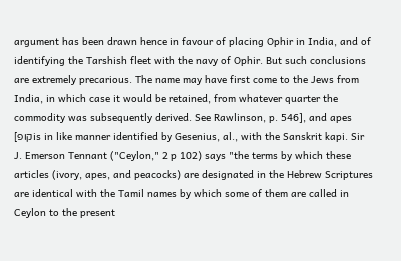argument has been drawn hence in favour of placing Ophir in India, and of identifying the Tarshish fleet with the navy of Ophir. But such conclusions are extremely precarious. The name may have first come to the Jews from India, in which case it would be retained, from whatever quarter the commodity was subsequently derived. See Rawlinson, p. 546], and apes [קופis in like manner identified by Gesenius, al., with the Sanskrit kapi. Sir J. Emerson Tennant ("Ceylon," 2 p 102) says "the terms by which these articles (ivory, apes, and peacocks) are designated in the Hebrew Scriptures are identical with the Tamil names by which some of them are called in Ceylon to the present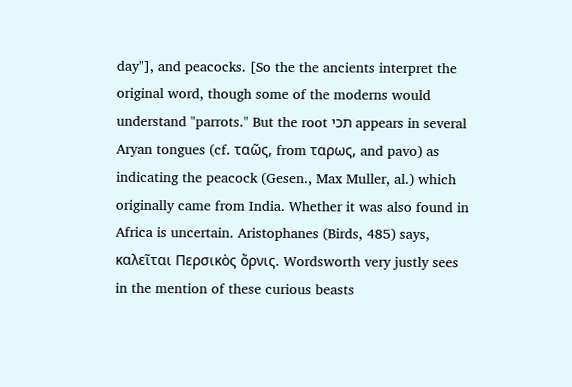day"], and peacocks. [So the the ancients interpret the original word, though some of the moderns would understand "parrots." But the root תכי appears in several Aryan tongues (cf. ταῶς, from ταρως, and pavo) as indicating the peacock (Gesen., Max Muller, al.) which originally came from India. Whether it was also found in Africa is uncertain. Aristophanes (Birds, 485) says, καλεῖται Περσικὸς ὄρνις. Wordsworth very justly sees in the mention of these curious beasts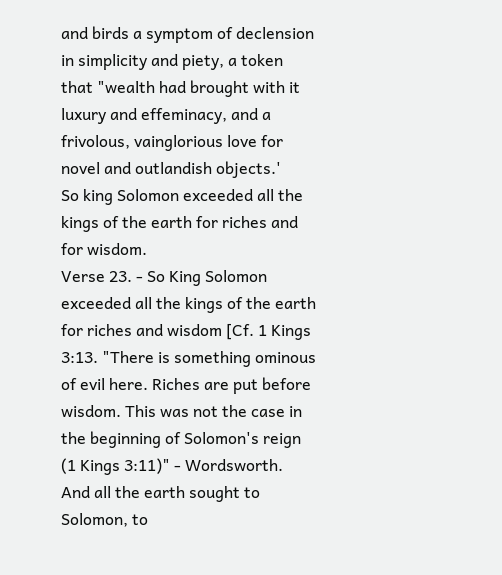and birds a symptom of declension in simplicity and piety, a token that "wealth had brought with it luxury and effeminacy, and a frivolous, vainglorious love for novel and outlandish objects.'
So king Solomon exceeded all the kings of the earth for riches and for wisdom.
Verse 23. - So King Solomon exceeded all the kings of the earth for riches and wisdom [Cf. 1 Kings 3:13. "There is something ominous of evil here. Riches are put before wisdom. This was not the case in the beginning of Solomon's reign (1 Kings 3:11)" - Wordsworth.
And all the earth sought to Solomon, to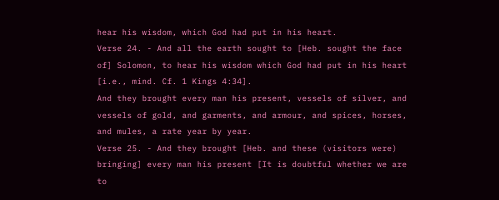hear his wisdom, which God had put in his heart.
Verse 24. - And all the earth sought to [Heb. sought the face of] Solomon, to hear his wisdom which God had put in his heart [i.e., mind. Cf. 1 Kings 4:34].
And they brought every man his present, vessels of silver, and vessels of gold, and garments, and armour, and spices, horses, and mules, a rate year by year.
Verse 25. - And they brought [Heb. and these (visitors were) bringing] every man his present [It is doubtful whether we are to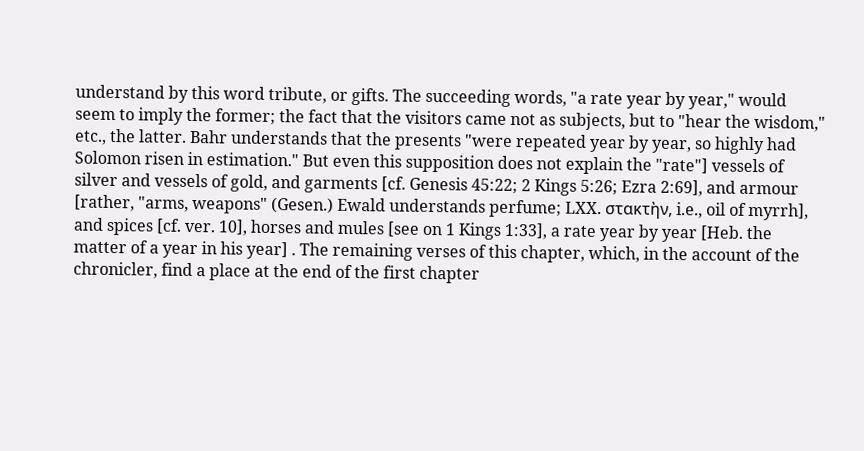understand by this word tribute, or gifts. The succeeding words, "a rate year by year," would seem to imply the former; the fact that the visitors came not as subjects, but to "hear the wisdom," etc., the latter. Bahr understands that the presents "were repeated year by year, so highly had Solomon risen in estimation." But even this supposition does not explain the "rate"] vessels of silver and vessels of gold, and garments [cf. Genesis 45:22; 2 Kings 5:26; Ezra 2:69], and armour [rather, "arms, weapons" (Gesen.) Ewald understands perfume; LXX. στακτὴν, i.e., oil of myrrh], and spices [cf. ver. 10], horses and mules [see on 1 Kings 1:33], a rate year by year [Heb. the matter of a year in his year] . The remaining verses of this chapter, which, in the account of the chronicler, find a place at the end of the first chapter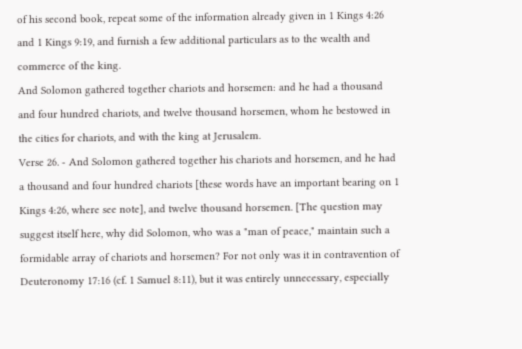of his second book, repeat some of the information already given in 1 Kings 4:26 and 1 Kings 9:19, and furnish a few additional particulars as to the wealth and commerce of the king.
And Solomon gathered together chariots and horsemen: and he had a thousand and four hundred chariots, and twelve thousand horsemen, whom he bestowed in the cities for chariots, and with the king at Jerusalem.
Verse 26. - And Solomon gathered together his chariots and horsemen, and he had a thousand and four hundred chariots [these words have an important bearing on 1 Kings 4:26, where see note], and twelve thousand horsemen. [The question may suggest itself here, why did Solomon, who was a "man of peace," maintain such a formidable array of chariots and horsemen? For not only was it in contravention of Deuteronomy 17:16 (cf. 1 Samuel 8:11), but it was entirely unnecessary, especially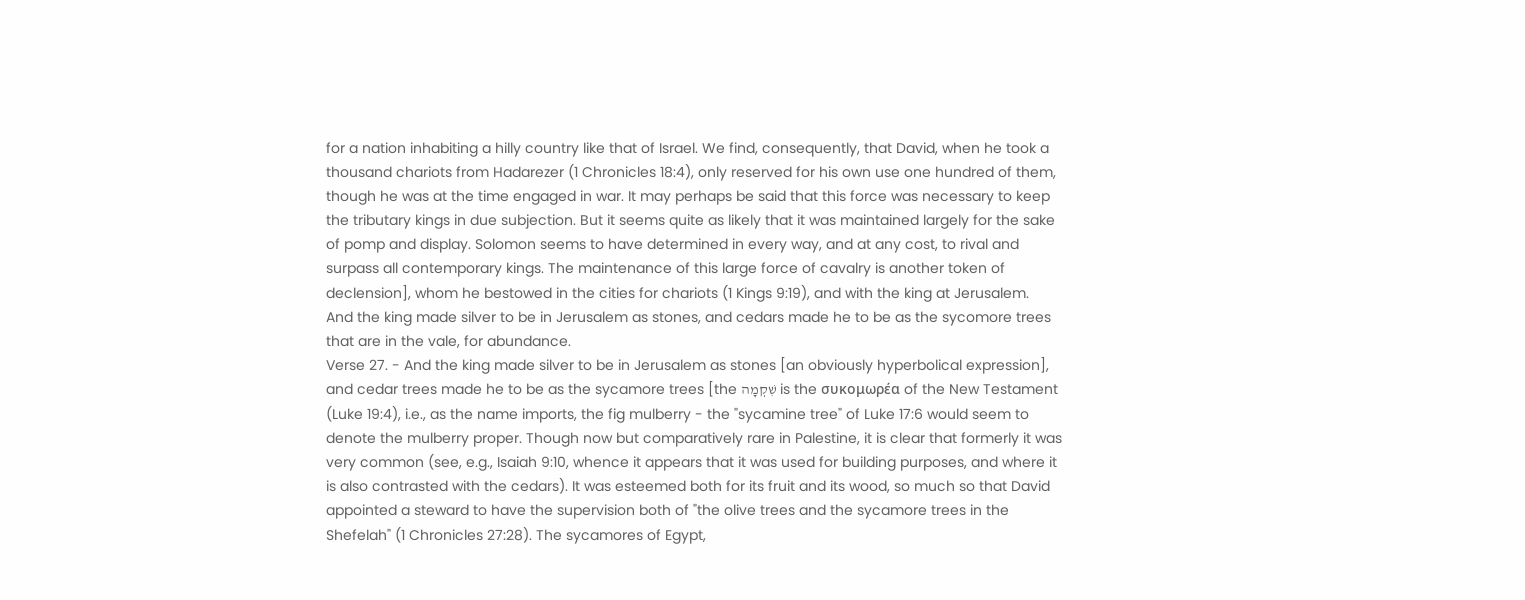for a nation inhabiting a hilly country like that of Israel. We find, consequently, that David, when he took a thousand chariots from Hadarezer (1 Chronicles 18:4), only reserved for his own use one hundred of them, though he was at the time engaged in war. It may perhaps be said that this force was necessary to keep the tributary kings in due subjection. But it seems quite as likely that it was maintained largely for the sake of pomp and display. Solomon seems to have determined in every way, and at any cost, to rival and surpass all contemporary kings. The maintenance of this large force of cavalry is another token of declension], whom he bestowed in the cities for chariots (1 Kings 9:19), and with the king at Jerusalem.
And the king made silver to be in Jerusalem as stones, and cedars made he to be as the sycomore trees that are in the vale, for abundance.
Verse 27. - And the king made silver to be in Jerusalem as stones [an obviously hyperbolical expression], and cedar trees made he to be as the sycamore trees [the שִׁקְמָה is the συκομωρέα of the New Testament (Luke 19:4), i.e., as the name imports, the fig mulberry - the "sycamine tree" of Luke 17:6 would seem to denote the mulberry proper. Though now but comparatively rare in Palestine, it is clear that formerly it was very common (see, e.g., Isaiah 9:10, whence it appears that it was used for building purposes, and where it is also contrasted with the cedars). It was esteemed both for its fruit and its wood, so much so that David appointed a steward to have the supervision both of "the olive trees and the sycamore trees in the Shefelah" (1 Chronicles 27:28). The sycamores of Egypt,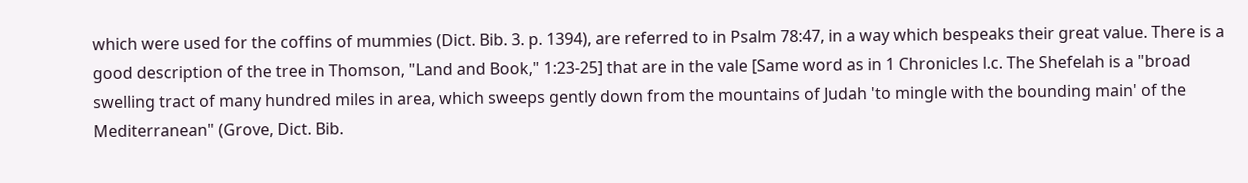which were used for the coffins of mummies (Dict. Bib. 3. p. 1394), are referred to in Psalm 78:47, in a way which bespeaks their great value. There is a good description of the tree in Thomson, "Land and Book," 1:23-25] that are in the vale [Same word as in 1 Chronicles l.c. The Shefelah is a "broad swelling tract of many hundred miles in area, which sweeps gently down from the mountains of Judah 'to mingle with the bounding main' of the Mediterranean" (Grove, Dict. Bib.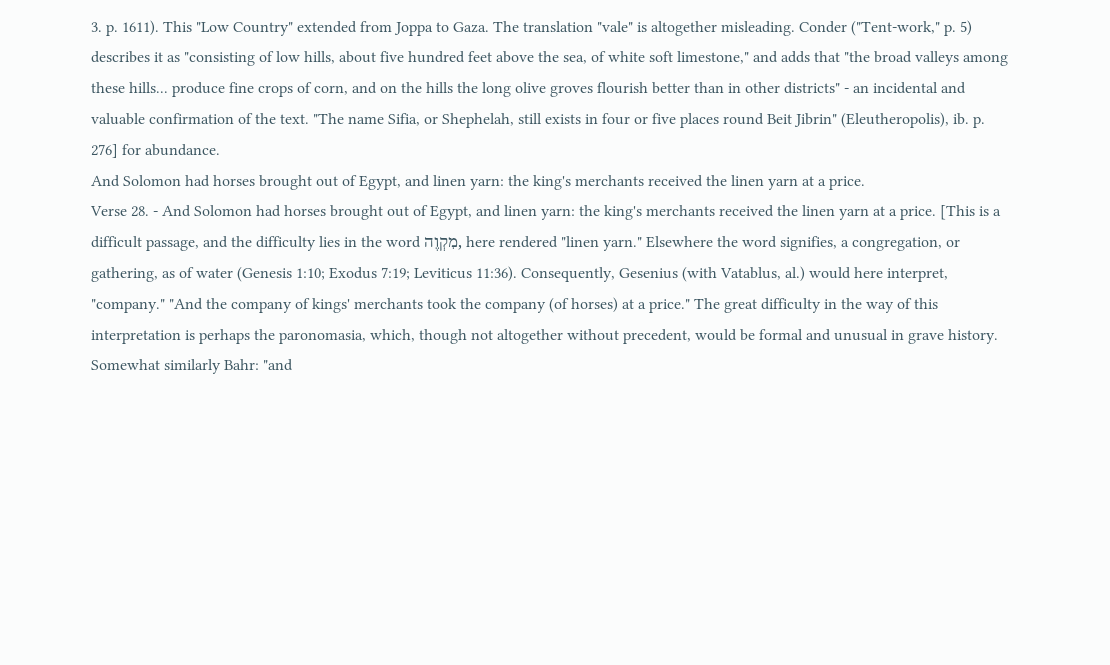3. p. 1611). This "Low Country" extended from Joppa to Gaza. The translation "vale" is altogether misleading. Conder ("Tent-work," p. 5) describes it as "consisting of low hills, about five hundred feet above the sea, of white soft limestone," and adds that "the broad valleys among these hills... produce fine crops of corn, and on the hills the long olive groves flourish better than in other districts" - an incidental and valuable confirmation of the text. "The name Sifia, or Shephelah, still exists in four or five places round Beit Jibrin" (Eleutheropolis), ib. p. 276] for abundance.
And Solomon had horses brought out of Egypt, and linen yarn: the king's merchants received the linen yarn at a price.
Verse 28. - And Solomon had horses brought out of Egypt, and linen yarn: the king's merchants received the linen yarn at a price. [This is a difficult passage, and the difficulty lies in the word מִקְוֶה, here rendered "linen yarn." Elsewhere the word signifies, a congregation, or gathering, as of water (Genesis 1:10; Exodus 7:19; Leviticus 11:36). Consequently, Gesenius (with Vatablus, al.) would here interpret, "company." "And the company of kings' merchants took the company (of horses) at a price." The great difficulty in the way of this interpretation is perhaps the paronomasia, which, though not altogether without precedent, would be formal and unusual in grave history. Somewhat similarly Bahr: "and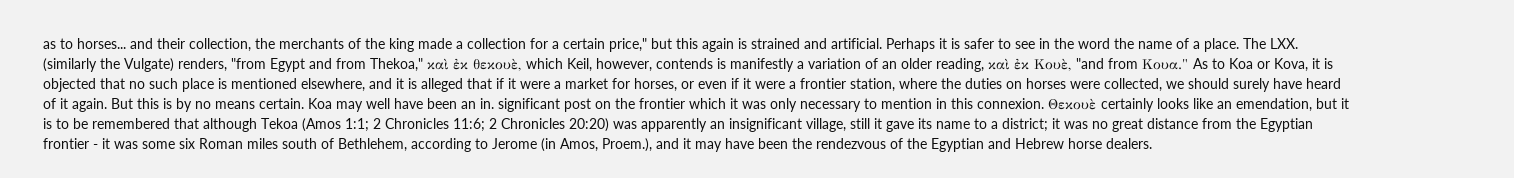as to horses... and their collection, the merchants of the king made a collection for a certain price," but this again is strained and artificial. Perhaps it is safer to see in the word the name of a place. The LXX. (similarly the Vulgate) renders, "from Egypt and from Thekoa," καὶ ἐκ θεκουὲ, which Keil, however, contends is manifestly a variation of an older reading, καὶ ἐκ Κουὲ, "and from Κουα." As to Koa or Kova, it is objected that no such place is mentioned elsewhere, and it is alleged that if it were a market for horses, or even if it were a frontier station, where the duties on horses were collected, we should surely have heard of it again. But this is by no means certain. Koa may well have been an in. significant post on the frontier which it was only necessary to mention in this connexion. Θεκουὲ certainly looks like an emendation, but it is to be remembered that although Tekoa (Amos 1:1; 2 Chronicles 11:6; 2 Chronicles 20:20) was apparently an insignificant village, still it gave its name to a district; it was no great distance from the Egyptian frontier - it was some six Roman miles south of Bethlehem, according to Jerome (in Amos, Proem.), and it may have been the rendezvous of the Egyptian and Hebrew horse dealers.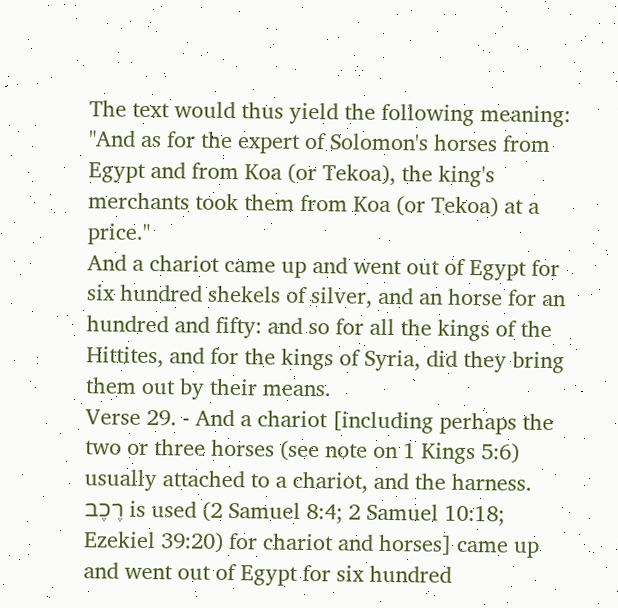The text would thus yield the following meaning: "And as for the expert of Solomon's horses from Egypt and from Koa (or Tekoa), the king's merchants took them from Koa (or Tekoa) at a price."
And a chariot came up and went out of Egypt for six hundred shekels of silver, and an horse for an hundred and fifty: and so for all the kings of the Hittites, and for the kings of Syria, did they bring them out by their means.
Verse 29. - And a chariot [including perhaps the two or three horses (see note on 1 Kings 5:6) usually attached to a chariot, and the harness. רֶכֶב is used (2 Samuel 8:4; 2 Samuel 10:18; Ezekiel 39:20) for chariot and horses] came up and went out of Egypt for six hundred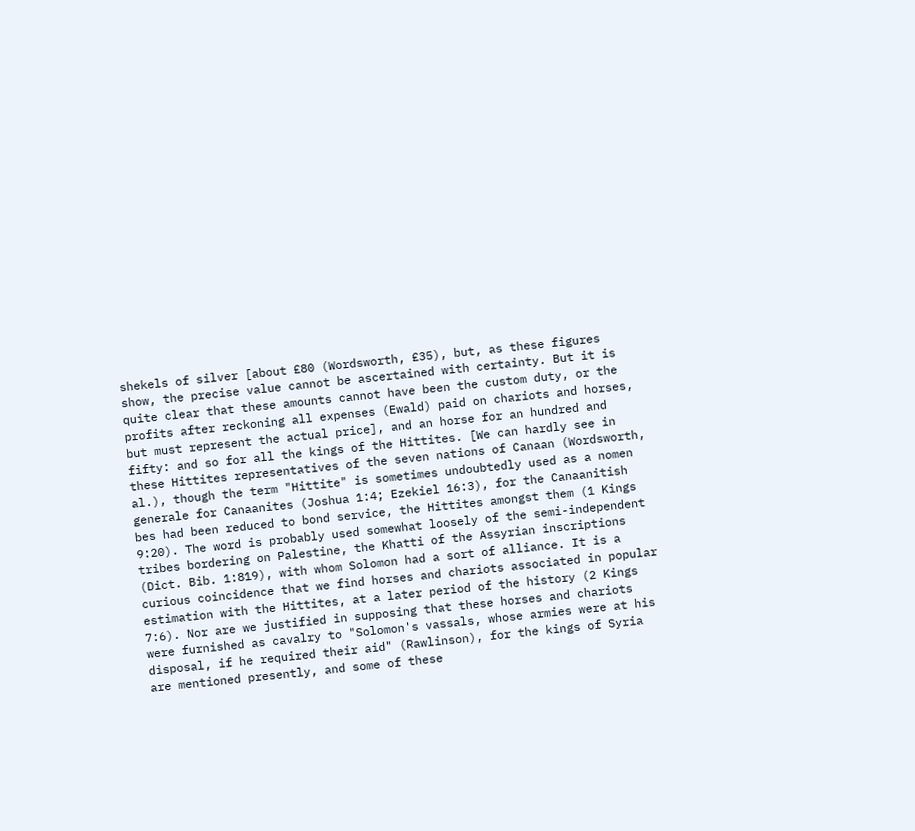shekels of silver [about £80 (Wordsworth, £35), but, as these figures show, the precise value cannot be ascertained with certainty. But it is quite clear that these amounts cannot have been the custom duty, or the profits after reckoning all expenses (Ewald) paid on chariots and horses, but must represent the actual price], and an horse for an hundred and fifty: and so for all the kings of the Hittites. [We can hardly see in these Hittites representatives of the seven nations of Canaan (Wordsworth, al.), though the term "Hittite" is sometimes undoubtedly used as a nomen generale for Canaanites (Joshua 1:4; Ezekiel 16:3), for the Canaanitish bes had been reduced to bond service, the Hittites amongst them (1 Kings 9:20). The word is probably used somewhat loosely of the semi-independent tribes bordering on Palestine, the Khatti of the Assyrian inscriptions (Dict. Bib. 1:819), with whom Solomon had a sort of alliance. It is a curious coincidence that we find horses and chariots associated in popular estimation with the Hittites, at a later period of the history (2 Kings 7:6). Nor are we justified in supposing that these horses and chariots were furnished as cavalry to "Solomon's vassals, whose armies were at his disposal, if he required their aid" (Rawlinson), for the kings of Syria are mentioned presently, and some of these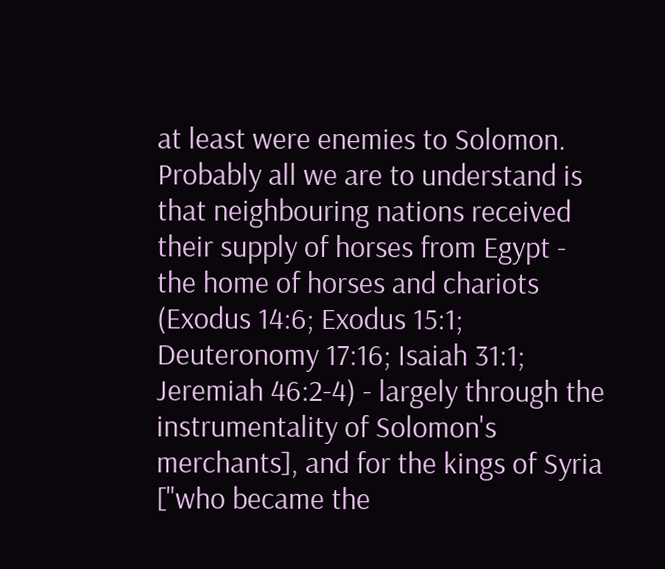at least were enemies to Solomon. Probably all we are to understand is that neighbouring nations received their supply of horses from Egypt - the home of horses and chariots (Exodus 14:6; Exodus 15:1; Deuteronomy 17:16; Isaiah 31:1; Jeremiah 46:2-4) - largely through the instrumentality of Solomon's merchants], and for the kings of Syria ["who became the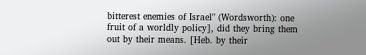bitterest enemies of Israel" (Wordsworth): one fruit of a worldly policy], did they bring them out by their means. [Heb. by their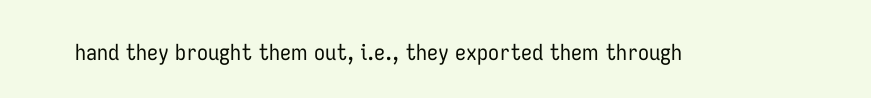hand they brought them out, i.e., they exported them through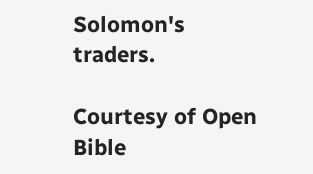Solomon's traders.

Courtesy of Open Bible